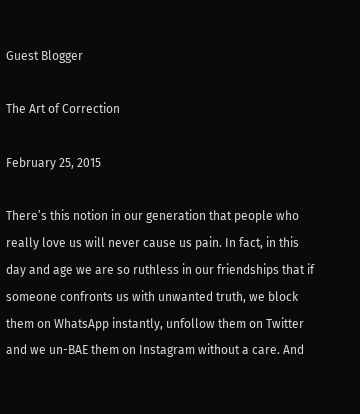Guest Blogger

The Art of Correction

February 25, 2015

There’s this notion in our generation that people who really love us will never cause us pain. In fact, in this day and age we are so ruthless in our friendships that if someone confronts us with unwanted truth, we block them on WhatsApp instantly, unfollow them on Twitter and we un-BAE them on Instagram without a care. And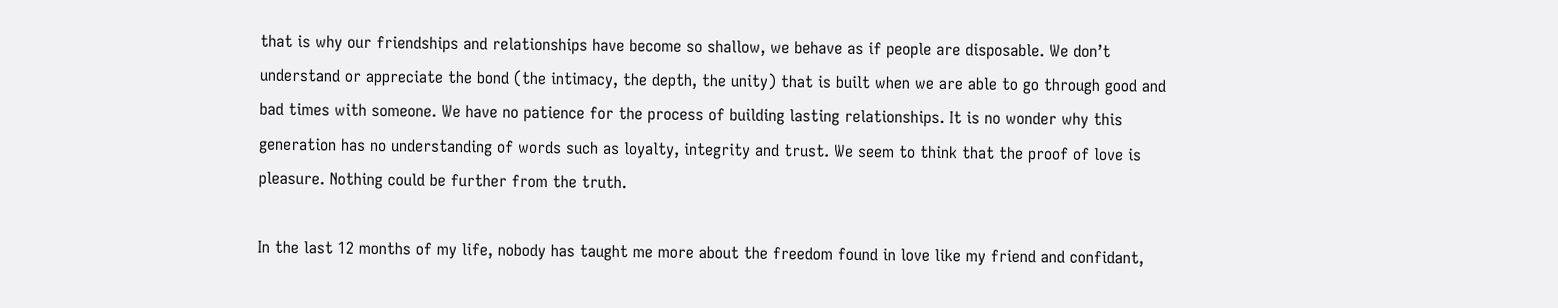that is why our friendships and relationships have become so shallow, we behave as if people are disposable. We don’t understand or appreciate the bond (the intimacy, the depth, the unity) that is built when we are able to go through good and bad times with someone. We have no patience for the process of building lasting relationships. It is no wonder why this generation has no understanding of words such as loyalty, integrity and trust. We seem to think that the proof of love is pleasure. Nothing could be further from the truth.

In the last 12 months of my life, nobody has taught me more about the freedom found in love like my friend and confidant,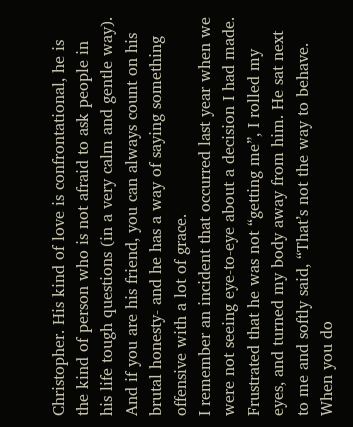Christopher. His kind of love is confrontational, he is the kind of person who is not afraid to ask people in his life tough questions (in a very calm and gentle way). And if you are his friend, you can always count on his brutal honesty- and he has a way of saying something offensive with a lot of grace.
I remember an incident that occurred last year when we were not seeing eye-to-eye about a decision I had made. Frustrated that he was not “getting me”, I rolled my eyes, and turned my body away from him. He sat next to me and softly said, “That’s not the way to behave. When you do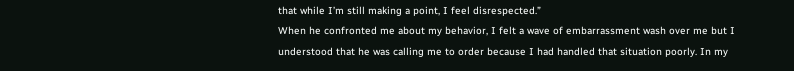that while I’m still making a point, I feel disrespected.”
When he confronted me about my behavior, I felt a wave of embarrassment wash over me but I understood that he was calling me to order because I had handled that situation poorly. In my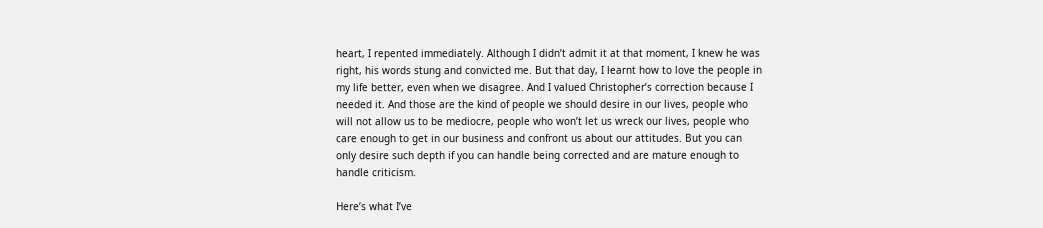heart, I repented immediately. Although I didn’t admit it at that moment, I knew he was right, his words stung and convicted me. But that day, I learnt how to love the people in my life better, even when we disagree. And I valued Christopher’s correction because I needed it. And those are the kind of people we should desire in our lives, people who will not allow us to be mediocre, people who won’t let us wreck our lives, people who care enough to get in our business and confront us about our attitudes. But you can only desire such depth if you can handle being corrected and are mature enough to handle criticism.

Here’s what I’ve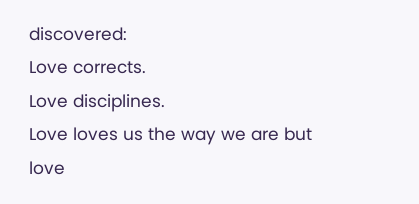discovered:
Love corrects.
Love disciplines.
Love loves us the way we are but love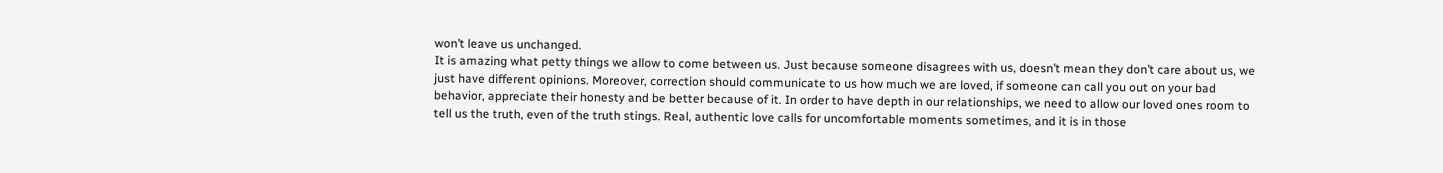won’t leave us unchanged.
It is amazing what petty things we allow to come between us. Just because someone disagrees with us, doesn’t mean they don’t care about us, we just have different opinions. Moreover, correction should communicate to us how much we are loved, if someone can call you out on your bad behavior, appreciate their honesty and be better because of it. In order to have depth in our relationships, we need to allow our loved ones room to tell us the truth, even of the truth stings. Real, authentic love calls for uncomfortable moments sometimes, and it is in those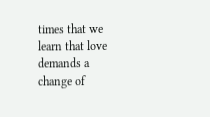times that we learn that love demands a change of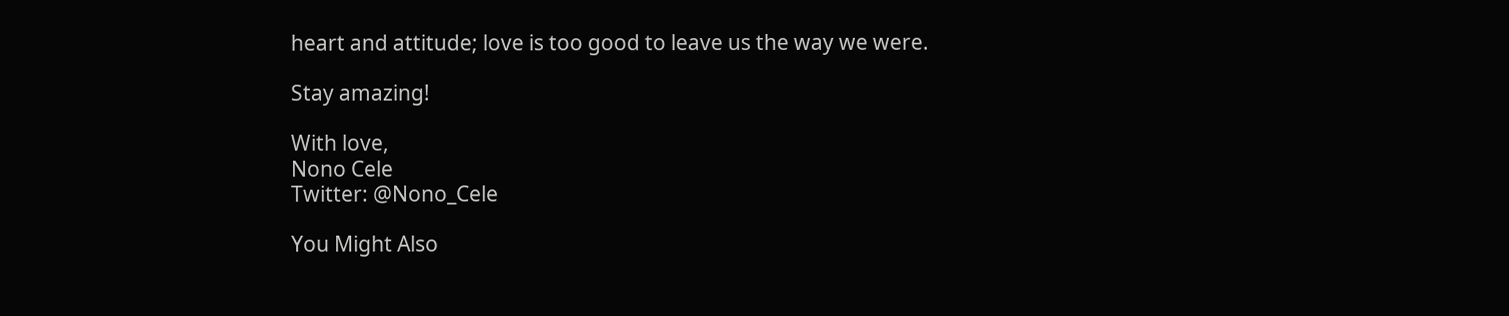heart and attitude; love is too good to leave us the way we were.

Stay amazing!

With love,
Nono Cele
Twitter: @Nono_Cele

You Might Also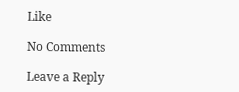Like

No Comments

Leave a Reply